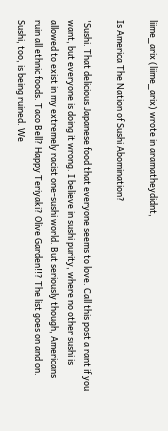liime_arix (liime_arix) wrote in aramatheydidnt,

Is America The Nation of Sushi Abomination?

'Sushi. That delicious Japanese food that everyone seems to love. Call this post a rant if you want, but everyone is doing it wrong. I believe in sushi purity, where no other sushi is allowed to exist in my extremely racist one-sushi world. But seriously though, Americans ruin all ethnic foods. Taco Bell? Happy Teriyaki? Olive Garden!!? The list goes on and on. Sushi, too, is being ruined. We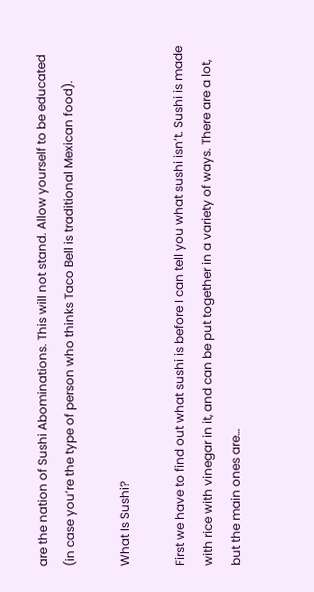are the nation of Sushi Abominations. This will not stand. Allow yourself to be educated (in case you’re the type of person who thinks Taco Bell is traditional Mexican food).

What Is Sushi?

First we have to find out what sushi is before I can tell you what sushi isn’t. Sushi is made with rice with vinegar in it, and can be put together in a variety of ways. There are a lot, but the main ones are…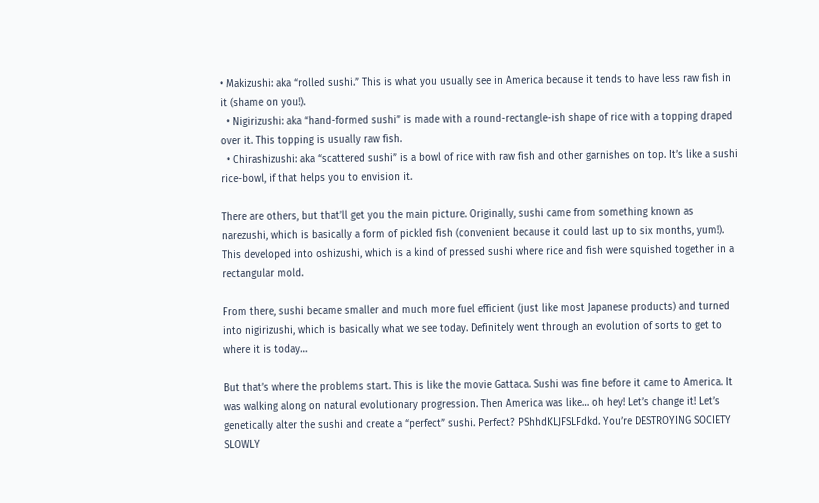• Makizushi: aka “rolled sushi.” This is what you usually see in America because it tends to have less raw fish in it (shame on you!).
  • Nigirizushi: aka “hand-formed sushi” is made with a round-rectangle-ish shape of rice with a topping draped over it. This topping is usually raw fish.
  • Chirashizushi: aka “scattered sushi” is a bowl of rice with raw fish and other garnishes on top. It’s like a sushi rice-bowl, if that helps you to envision it.

There are others, but that’ll get you the main picture. Originally, sushi came from something known as narezushi, which is basically a form of pickled fish (convenient because it could last up to six months, yum!). This developed into oshizushi, which is a kind of pressed sushi where rice and fish were squished together in a rectangular mold.

From there, sushi became smaller and much more fuel efficient (just like most Japanese products) and turned into nigirizushi, which is basically what we see today. Definitely went through an evolution of sorts to get to where it is today…

But that’s where the problems start. This is like the movie Gattaca. Sushi was fine before it came to America. It was walking along on natural evolutionary progression. Then America was like… oh hey! Let’s change it! Let’s genetically alter the sushi and create a “perfect” sushi. Perfect? PShhdKLJFSLFdkd. You’re DESTROYING SOCIETY SLOWLY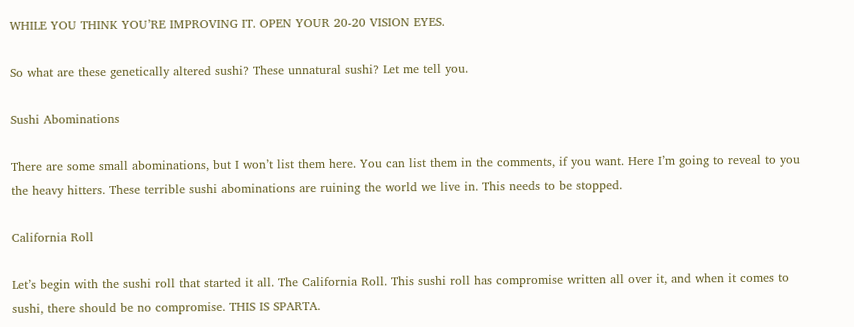WHILE YOU THINK YOU’RE IMPROVING IT. OPEN YOUR 20-20 VISION EYES.

So what are these genetically altered sushi? These unnatural sushi? Let me tell you.

Sushi Abominations

There are some small abominations, but I won’t list them here. You can list them in the comments, if you want. Here I’m going to reveal to you the heavy hitters. These terrible sushi abominations are ruining the world we live in. This needs to be stopped.

California Roll

Let’s begin with the sushi roll that started it all. The California Roll. This sushi roll has compromise written all over it, and when it comes to sushi, there should be no compromise. THIS IS SPARTA.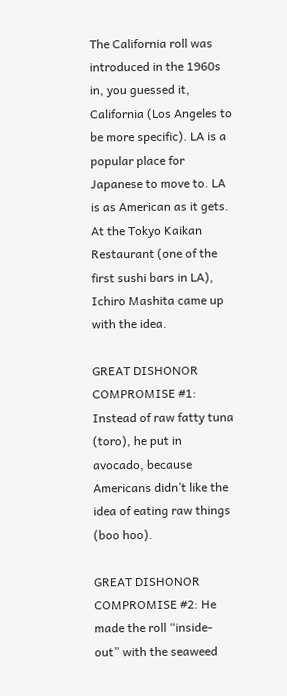The California roll was introduced in the 1960s in, you guessed it, California (Los Angeles to be more specific). LA is a popular place for Japanese to move to. LA is as American as it gets. At the Tokyo Kaikan Restaurant (one of the first sushi bars in LA), Ichiro Mashita came up with the idea.

GREAT DISHONOR COMPROMISE #1: Instead of raw fatty tuna (toro), he put in avocado, because Americans didn’t like the idea of eating raw things (boo hoo).

GREAT DISHONOR COMPROMISE #2: He made the roll “inside-out” with the seaweed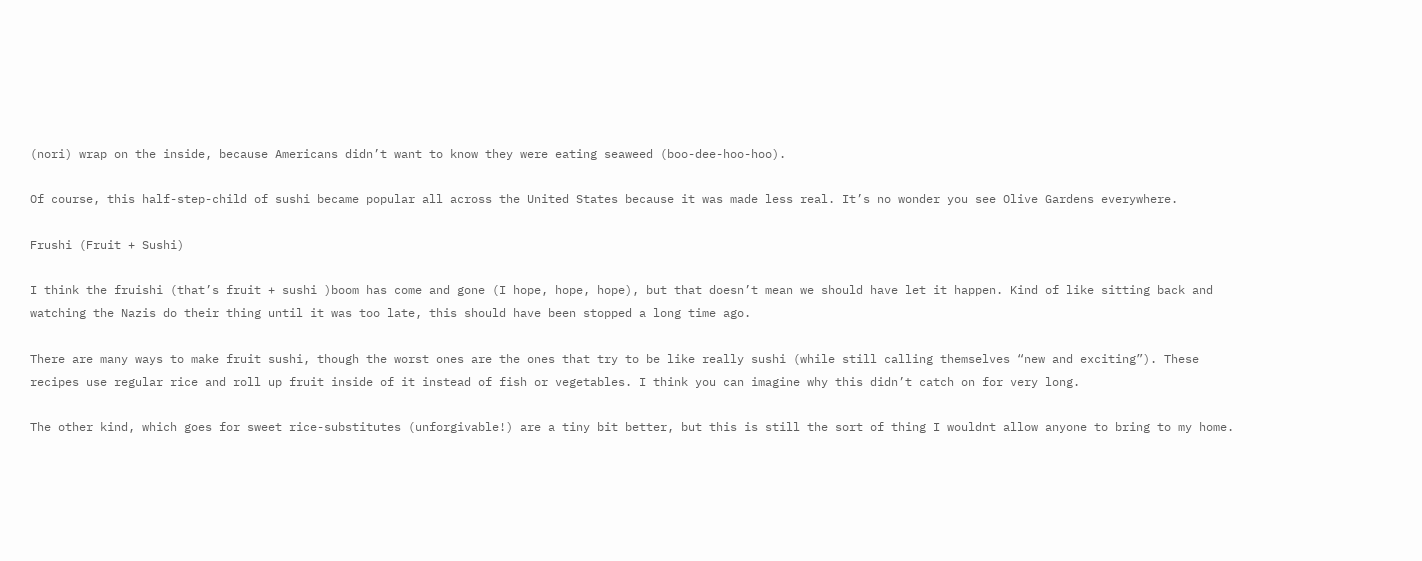(nori) wrap on the inside, because Americans didn’t want to know they were eating seaweed (boo-dee-hoo-hoo).

Of course, this half-step-child of sushi became popular all across the United States because it was made less real. It’s no wonder you see Olive Gardens everywhere.

Frushi (Fruit + Sushi)

I think the fruishi (that’s fruit + sushi )boom has come and gone (I hope, hope, hope), but that doesn’t mean we should have let it happen. Kind of like sitting back and watching the Nazis do their thing until it was too late, this should have been stopped a long time ago.

There are many ways to make fruit sushi, though the worst ones are the ones that try to be like really sushi (while still calling themselves “new and exciting”). These recipes use regular rice and roll up fruit inside of it instead of fish or vegetables. I think you can imagine why this didn’t catch on for very long.

The other kind, which goes for sweet rice-substitutes (unforgivable!) are a tiny bit better, but this is still the sort of thing I wouldnt allow anyone to bring to my home.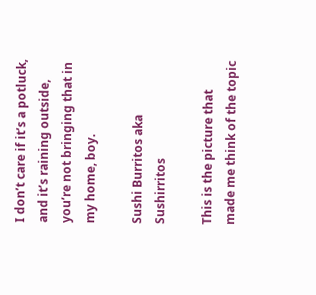I don’t care if it’s a potluck, and it’s raining outside, you’re not bringing that in my home, boy.

Sushi Burritos aka Sushirritos

This is the picture that made me think of the topic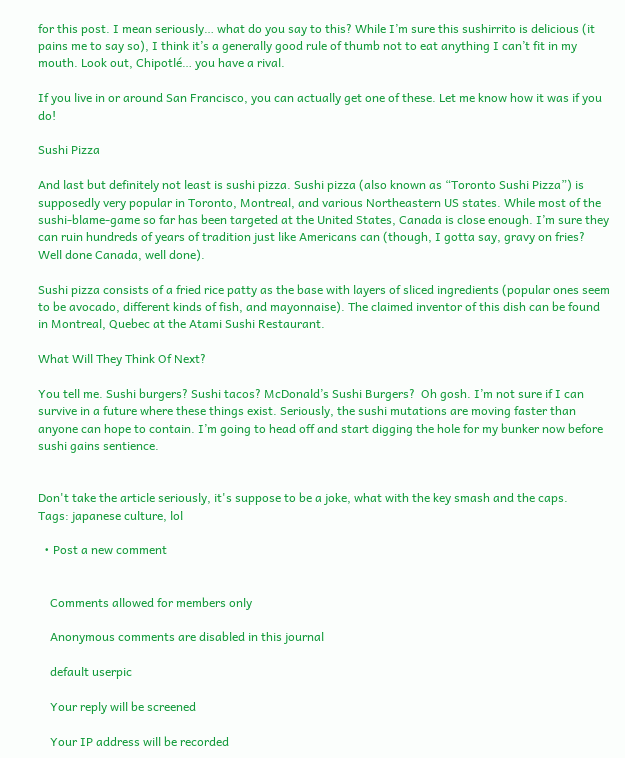for this post. I mean seriously… what do you say to this? While I’m sure this sushirrito is delicious (it pains me to say so), I think it’s a generally good rule of thumb not to eat anything I can’t fit in my mouth. Look out, Chipotlé… you have a rival.

If you live in or around San Francisco, you can actually get one of these. Let me know how it was if you do!

Sushi Pizza

And last but definitely not least is sushi pizza. Sushi pizza (also known as “Toronto Sushi Pizza”) is supposedly very popular in Toronto, Montreal, and various Northeastern US states. While most of the sushi-blame-game so far has been targeted at the United States, Canada is close enough. I’m sure they can ruin hundreds of years of tradition just like Americans can (though, I gotta say, gravy on fries? Well done Canada, well done).

Sushi pizza consists of a fried rice patty as the base with layers of sliced ingredients (popular ones seem to be avocado, different kinds of fish, and mayonnaise). The claimed inventor of this dish can be found in Montreal, Quebec at the Atami Sushi Restaurant.

What Will They Think Of Next?

You tell me. Sushi burgers? Sushi tacos? McDonald’s Sushi Burgers?  Oh gosh. I’m not sure if I can survive in a future where these things exist. Seriously, the sushi mutations are moving faster than anyone can hope to contain. I’m going to head off and start digging the hole for my bunker now before sushi gains sentience.


Don't take the article seriously, it's suppose to be a joke, what with the key smash and the caps.
Tags: japanese culture, lol

  • Post a new comment


    Comments allowed for members only

    Anonymous comments are disabled in this journal

    default userpic

    Your reply will be screened

    Your IP address will be recorded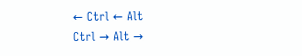← Ctrl ← Alt
Ctrl → Alt →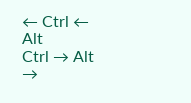← Ctrl ← Alt
Ctrl → Alt →